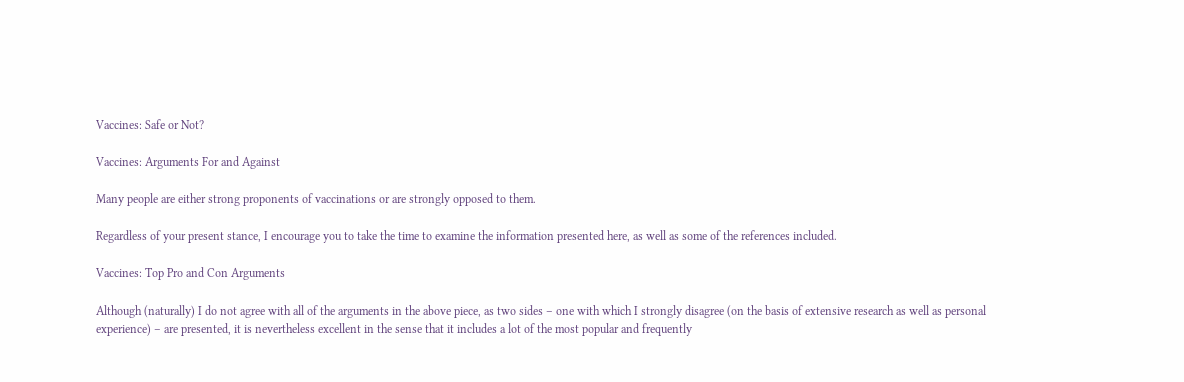Vaccines: Safe or Not?

Vaccines: Arguments For and Against

Many people are either strong proponents of vaccinations or are strongly opposed to them.

Regardless of your present stance, I encourage you to take the time to examine the information presented here, as well as some of the references included.

Vaccines: Top Pro and Con Arguments

Although (naturally) I do not agree with all of the arguments in the above piece, as two sides – one with which I strongly disagree (on the basis of extensive research as well as personal experience) – are presented, it is nevertheless excellent in the sense that it includes a lot of the most popular and frequently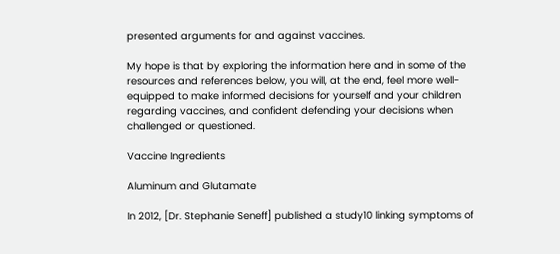presented arguments for and against vaccines.

My hope is that by exploring the information here and in some of the resources and references below, you will, at the end, feel more well-equipped to make informed decisions for yourself and your children regarding vaccines, and confident defending your decisions when challenged or questioned.

Vaccine Ingredients

Aluminum and Glutamate

In 2012, [Dr. Stephanie Seneff] published a study10 linking symptoms of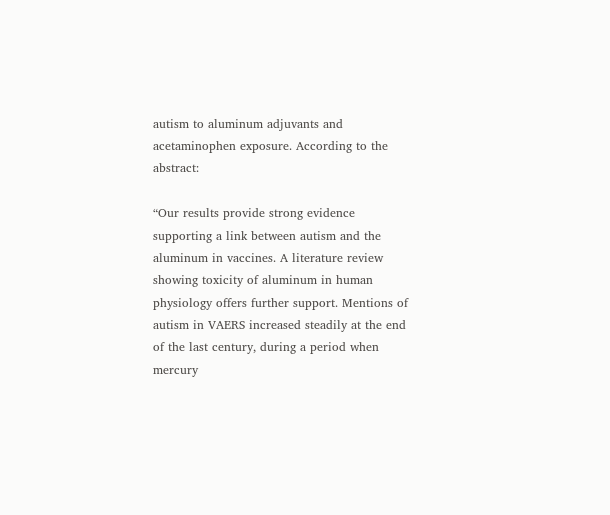autism to aluminum adjuvants and acetaminophen exposure. According to the abstract:

“Our results provide strong evidence supporting a link between autism and the aluminum in vaccines. A literature review showing toxicity of aluminum in human physiology offers further support. Mentions of autism in VAERS increased steadily at the end of the last century, during a period when mercury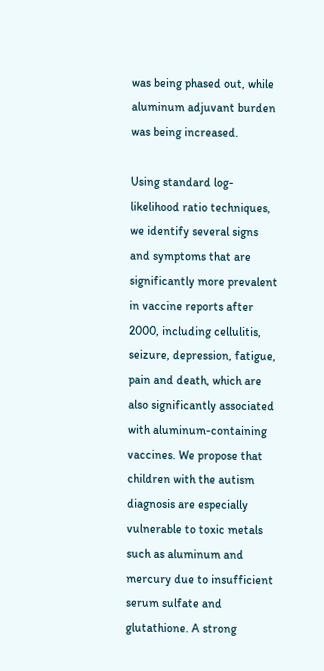was being phased out, while aluminum adjuvant burden was being increased.

Using standard log-likelihood ratio techniques, we identify several signs and symptoms that are significantly more prevalent in vaccine reports after 2000, including cellulitis, seizure, depression, fatigue, pain and death, which are also significantly associated with aluminum-containing vaccines. We propose that children with the autism diagnosis are especially vulnerable to toxic metals such as aluminum and mercury due to insufficient serum sulfate and glutathione. A strong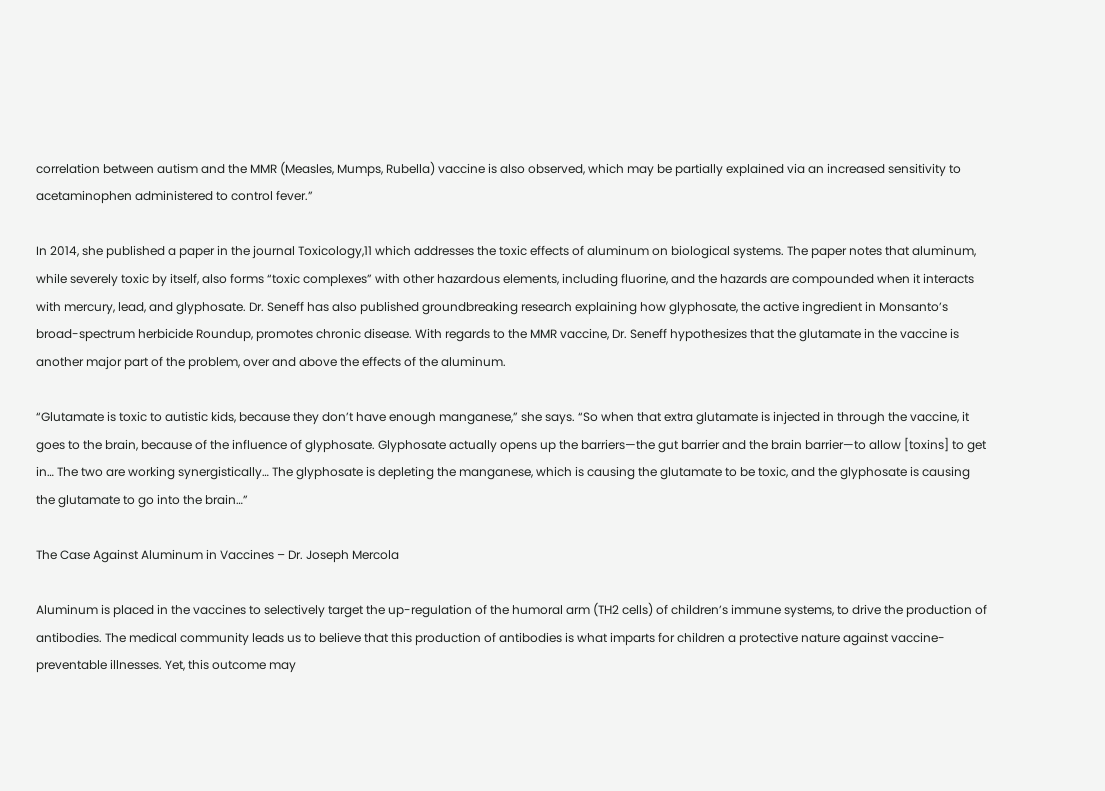correlation between autism and the MMR (Measles, Mumps, Rubella) vaccine is also observed, which may be partially explained via an increased sensitivity to acetaminophen administered to control fever.”

In 2014, she published a paper in the journal Toxicology,11 which addresses the toxic effects of aluminum on biological systems. The paper notes that aluminum, while severely toxic by itself, also forms “toxic complexes” with other hazardous elements, including fluorine, and the hazards are compounded when it interacts with mercury, lead, and glyphosate. Dr. Seneff has also published groundbreaking research explaining how glyphosate, the active ingredient in Monsanto’s broad-spectrum herbicide Roundup, promotes chronic disease. With regards to the MMR vaccine, Dr. Seneff hypothesizes that the glutamate in the vaccine is another major part of the problem, over and above the effects of the aluminum.

“Glutamate is toxic to autistic kids, because they don’t have enough manganese,” she says. “So when that extra glutamate is injected in through the vaccine, it goes to the brain, because of the influence of glyphosate. Glyphosate actually opens up the barriers—the gut barrier and the brain barrier—to allow [toxins] to get in… The two are working synergistically… The glyphosate is depleting the manganese, which is causing the glutamate to be toxic, and the glyphosate is causing the glutamate to go into the brain…”

The Case Against Aluminum in Vaccines – Dr. Joseph Mercola

Aluminum is placed in the vaccines to selectively target the up-regulation of the humoral arm (TH2 cells) of children’s immune systems, to drive the production of antibodies. The medical community leads us to believe that this production of antibodies is what imparts for children a protective nature against vaccine-preventable illnesses. Yet, this outcome may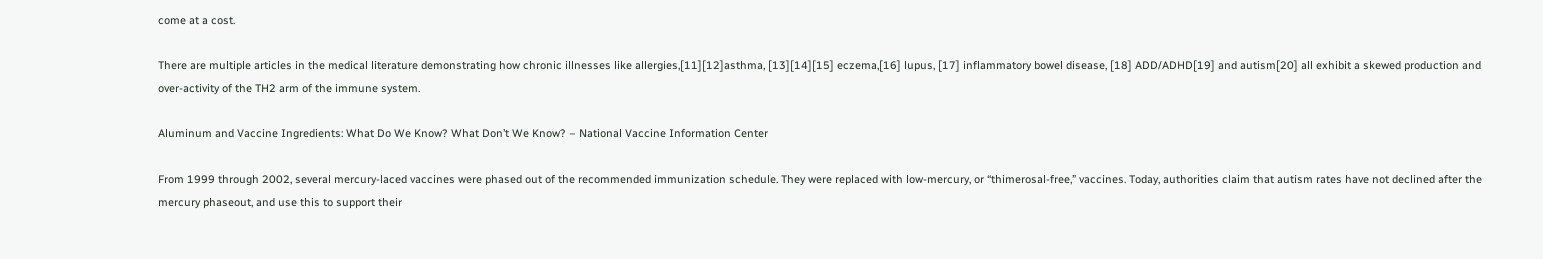come at a cost.

There are multiple articles in the medical literature demonstrating how chronic illnesses like allergies,[11][12]asthma, [13][14][15] eczema,[16] lupus, [17] inflammatory bowel disease, [18] ADD/ADHD[19] and autism[20] all exhibit a skewed production and over-activity of the TH2 arm of the immune system.

Aluminum and Vaccine Ingredients: What Do We Know? What Don’t We Know? – National Vaccine Information Center

From 1999 through 2002, several mercury-laced vaccines were phased out of the recommended immunization schedule. They were replaced with low-mercury, or “thimerosal-free,” vaccines. Today, authorities claim that autism rates have not declined after the mercury phaseout, and use this to support their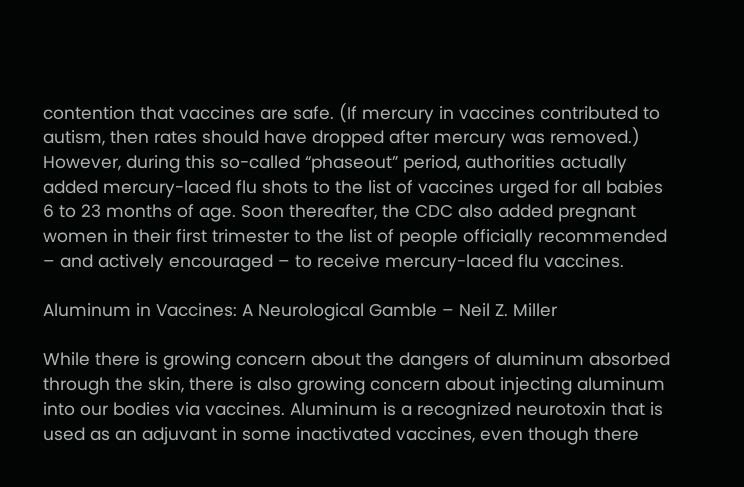contention that vaccines are safe. (If mercury in vaccines contributed to autism, then rates should have dropped after mercury was removed.) However, during this so-called “phaseout” period, authorities actually added mercury-laced flu shots to the list of vaccines urged for all babies 6 to 23 months of age. Soon thereafter, the CDC also added pregnant women in their first trimester to the list of people officially recommended – and actively encouraged – to receive mercury-laced flu vaccines.

Aluminum in Vaccines: A Neurological Gamble – Neil Z. Miller

While there is growing concern about the dangers of aluminum absorbed through the skin, there is also growing concern about injecting aluminum into our bodies via vaccines. Aluminum is a recognized neurotoxin that is used as an adjuvant in some inactivated vaccines, even though there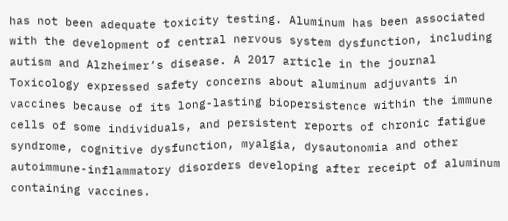has not been adequate toxicity testing. Aluminum has been associated with the development of central nervous system dysfunction, including autism and Alzheimer’s disease. A 2017 article in the journal Toxicology expressed safety concerns about aluminum adjuvants in vaccines because of its long-lasting biopersistence within the immune cells of some individuals, and persistent reports of chronic fatigue syndrome, cognitive dysfunction, myalgia, dysautonomia and other autoimmune-inflammatory disorders developing after receipt of aluminum containing vaccines.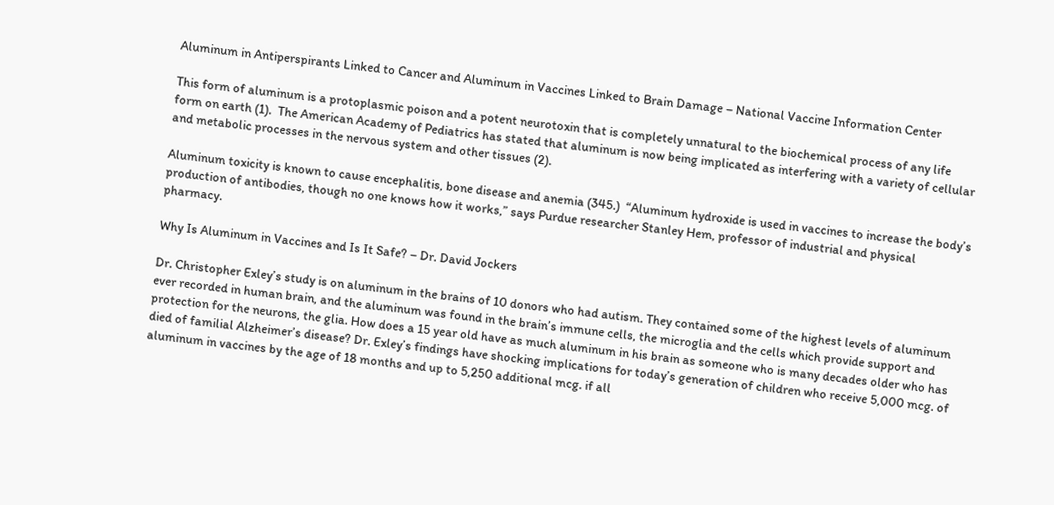Aluminum in Antiperspirants Linked to Cancer and Aluminum in Vaccines Linked to Brain Damage – National Vaccine Information Center

This form of aluminum is a protoplasmic poison and a potent neurotoxin that is completely unnatural to the biochemical process of any life form on earth (1).  The American Academy of Pediatrics has stated that aluminum is now being implicated as interfering with a variety of cellular and metabolic processes in the nervous system and other tissues (2).

Aluminum toxicity is known to cause encephalitis, bone disease and anemia (345.)  “Aluminum hydroxide is used in vaccines to increase the body’s production of antibodies, though no one knows how it works,” says Purdue researcher Stanley Hem, professor of industrial and physical pharmacy.

Why Is Aluminum in Vaccines and Is It Safe? – Dr. David Jockers

Dr. Christopher Exley’s study is on aluminum in the brains of 10 donors who had autism. They contained some of the highest levels of aluminum ever recorded in human brain, and the aluminum was found in the brain’s immune cells, the microglia and the cells which provide support and protection for the neurons, the glia. How does a 15 year old have as much aluminum in his brain as someone who is many decades older who has died of familial Alzheimer’s disease? Dr. Exley’s findings have shocking implications for today’s generation of children who receive 5,000 mcg. of aluminum in vaccines by the age of 18 months and up to 5,250 additional mcg. if all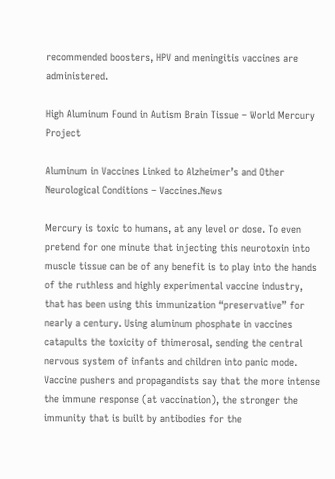recommended boosters, HPV and meningitis vaccines are administered.

High Aluminum Found in Autism Brain Tissue – World Mercury Project

Aluminum in Vaccines Linked to Alzheimer’s and Other Neurological Conditions – Vaccines.News

Mercury is toxic to humans, at any level or dose. To even pretend for one minute that injecting this neurotoxin into muscle tissue can be of any benefit is to play into the hands of the ruthless and highly experimental vaccine industry, that has been using this immunization “preservative” for nearly a century. Using aluminum phosphate in vaccines catapults the toxicity of thimerosal, sending the central nervous system of infants and children into panic mode. Vaccine pushers and propagandists say that the more intense the immune response (at vaccination), the stronger the immunity that is built by antibodies for the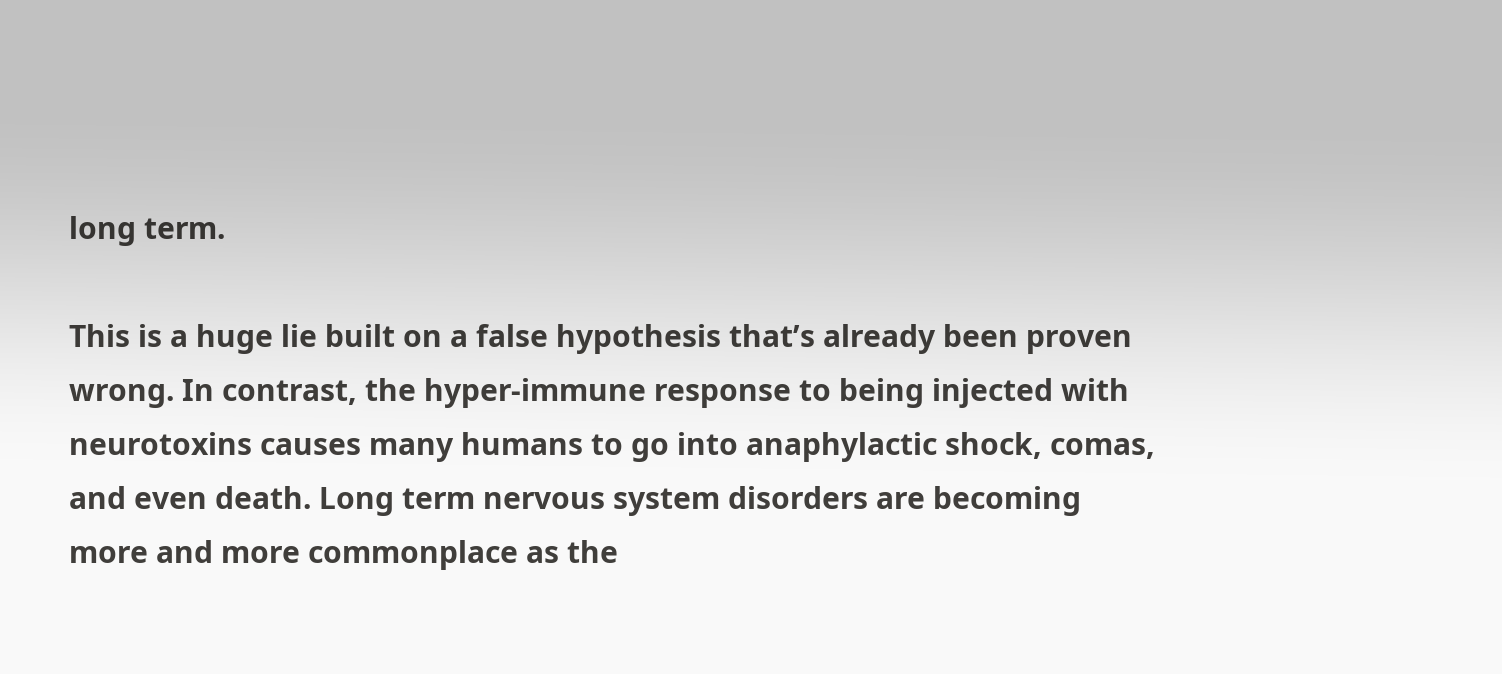long term.

This is a huge lie built on a false hypothesis that’s already been proven wrong. In contrast, the hyper-immune response to being injected with neurotoxins causes many humans to go into anaphylactic shock, comas, and even death. Long term nervous system disorders are becoming more and more commonplace as the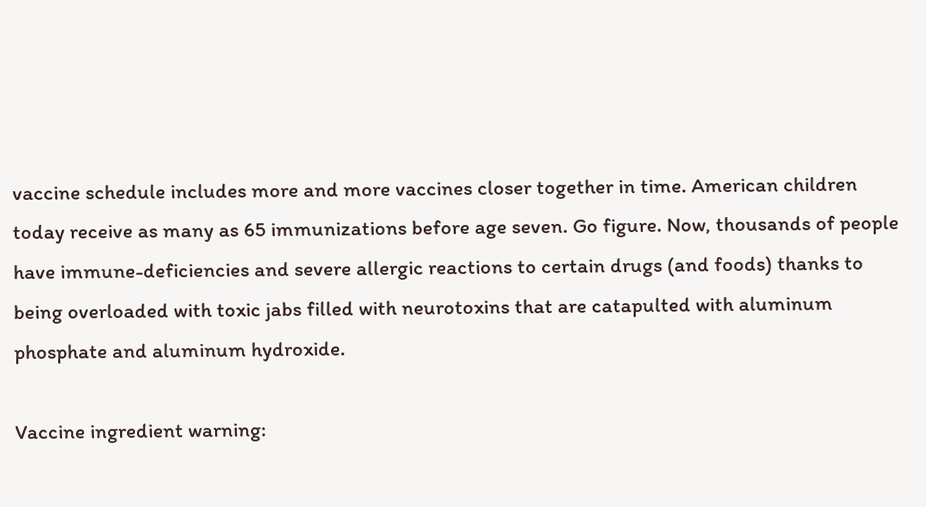vaccine schedule includes more and more vaccines closer together in time. American children today receive as many as 65 immunizations before age seven. Go figure. Now, thousands of people have immune-deficiencies and severe allergic reactions to certain drugs (and foods) thanks to being overloaded with toxic jabs filled with neurotoxins that are catapulted with aluminum phosphate and aluminum hydroxide.

Vaccine ingredient warning: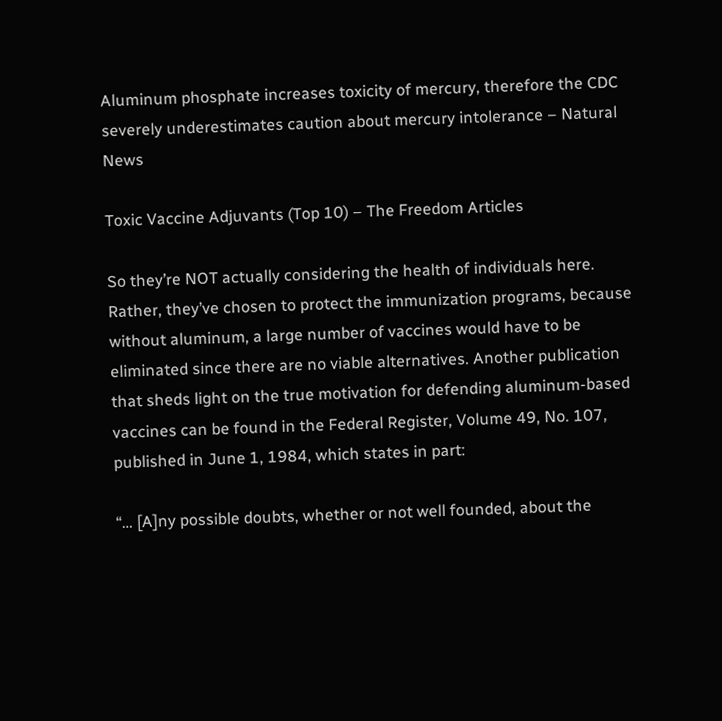Aluminum phosphate increases toxicity of mercury, therefore the CDC severely underestimates caution about mercury intolerance – Natural News

Toxic Vaccine Adjuvants (Top 10) – The Freedom Articles

So they’re NOT actually considering the health of individuals here. Rather, they’ve chosen to protect the immunization programs, because without aluminum, a large number of vaccines would have to be eliminated since there are no viable alternatives. Another publication that sheds light on the true motivation for defending aluminum-based vaccines can be found in the Federal Register, Volume 49, No. 107, published in June 1, 1984, which states in part:

“… [A]ny possible doubts, whether or not well founded, about the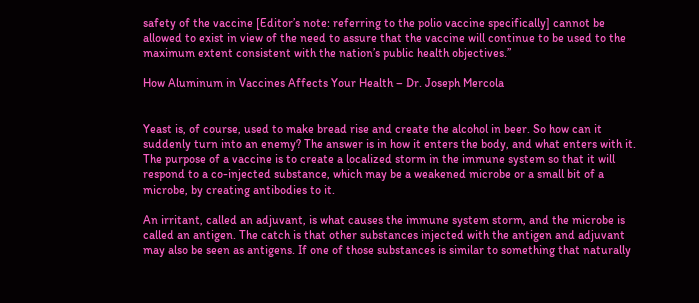safety of the vaccine [Editor’s note: referring to the polio vaccine specifically] cannot be allowed to exist in view of the need to assure that the vaccine will continue to be used to the maximum extent consistent with the nation’s public health objectives.”

How Aluminum in Vaccines Affects Your Health – Dr. Joseph Mercola


Yeast is, of course, used to make bread rise and create the alcohol in beer. So how can it suddenly turn into an enemy? The answer is in how it enters the body, and what enters with it. The purpose of a vaccine is to create a localized storm in the immune system so that it will respond to a co-injected substance, which may be a weakened microbe or a small bit of a microbe, by creating antibodies to it.

An irritant, called an adjuvant, is what causes the immune system storm, and the microbe is called an antigen. The catch is that other substances injected with the antigen and adjuvant may also be seen as antigens. If one of those substances is similar to something that naturally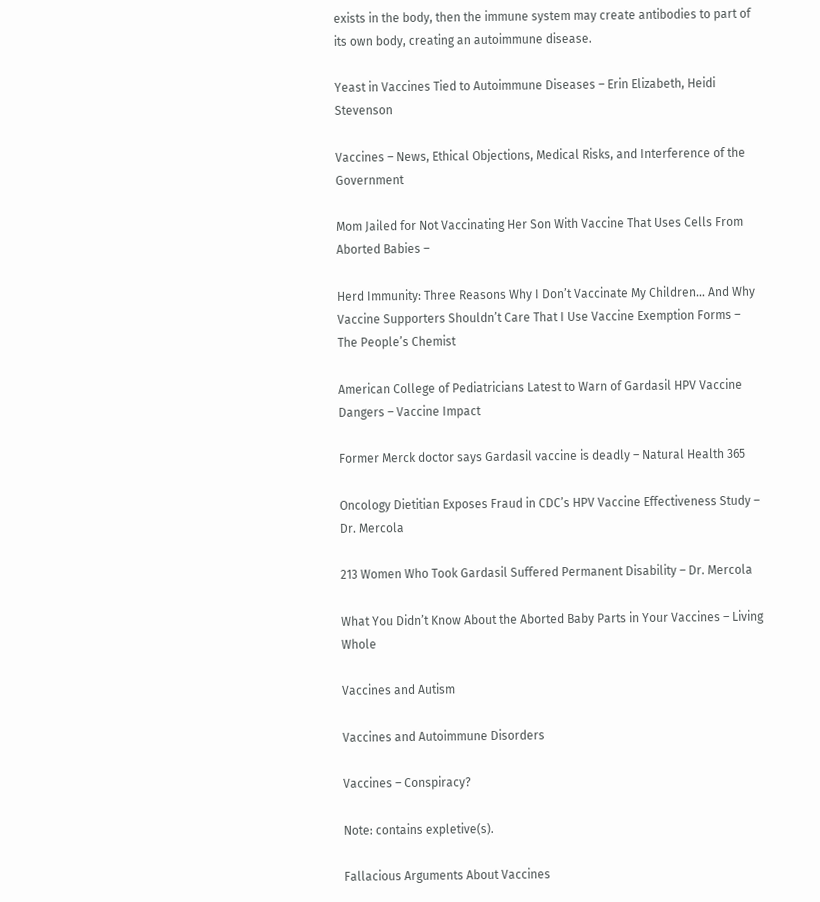exists in the body, then the immune system may create antibodies to part of its own body, creating an autoimmune disease.

Yeast in Vaccines Tied to Autoimmune Diseases – Erin Elizabeth, Heidi Stevenson

Vaccines – News, Ethical Objections, Medical Risks, and Interference of the Government

Mom Jailed for Not Vaccinating Her Son With Vaccine That Uses Cells From Aborted Babies –

Herd Immunity: Three Reasons Why I Don’t Vaccinate My Children… And Why Vaccine Supporters Shouldn’t Care That I Use Vaccine Exemption Forms – The People’s Chemist

American College of Pediatricians Latest to Warn of Gardasil HPV Vaccine Dangers – Vaccine Impact

Former Merck doctor says Gardasil vaccine is deadly – Natural Health 365

Oncology Dietitian Exposes Fraud in CDC’s HPV Vaccine Effectiveness Study – Dr. Mercola

213 Women Who Took Gardasil Suffered Permanent Disability – Dr. Mercola

What You Didn’t Know About the Aborted Baby Parts in Your Vaccines – Living Whole

Vaccines and Autism

Vaccines and Autoimmune Disorders

Vaccines – Conspiracy?

Note: contains expletive(s).

Fallacious Arguments About Vaccines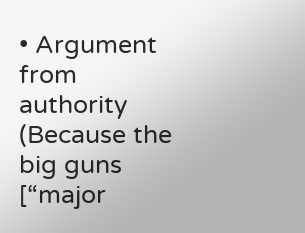• Argument from authority (Because the big guns [“major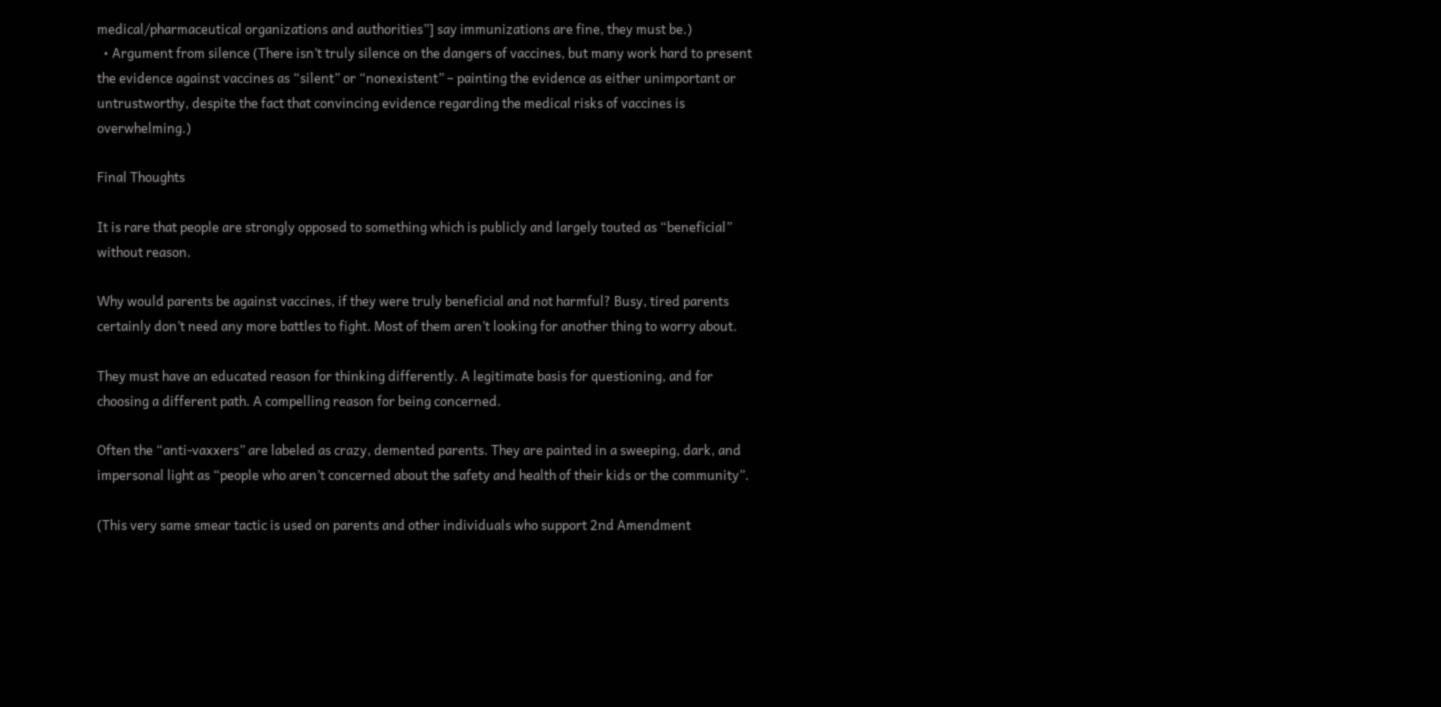medical/pharmaceutical organizations and authorities”] say immunizations are fine, they must be.)
  • Argument from silence (There isn’t truly silence on the dangers of vaccines, but many work hard to present the evidence against vaccines as “silent” or “nonexistent” – painting the evidence as either unimportant or untrustworthy, despite the fact that convincing evidence regarding the medical risks of vaccines is overwhelming.)

Final Thoughts

It is rare that people are strongly opposed to something which is publicly and largely touted as “beneficial” without reason.

Why would parents be against vaccines, if they were truly beneficial and not harmful? Busy, tired parents certainly don’t need any more battles to fight. Most of them aren’t looking for another thing to worry about.

They must have an educated reason for thinking differently. A legitimate basis for questioning, and for choosing a different path. A compelling reason for being concerned.

Often the “anti-vaxxers” are labeled as crazy, demented parents. They are painted in a sweeping, dark, and impersonal light as “people who aren’t concerned about the safety and health of their kids or the community”.

(This very same smear tactic is used on parents and other individuals who support 2nd Amendment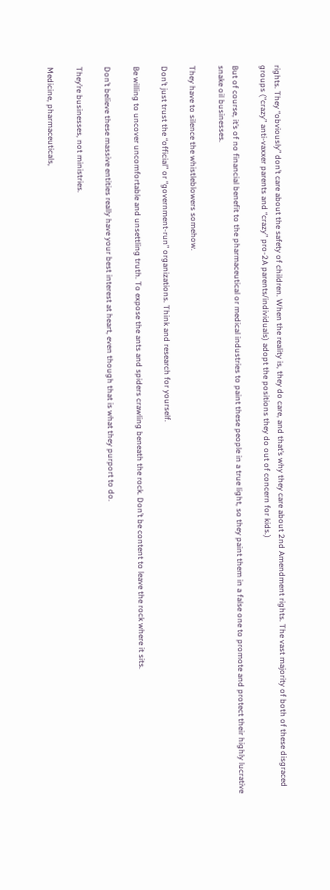rights. They “obviously” don’t care about the safety of children. When the reality is, they do care, and that’s why they care about 2nd Amendment rights. The vast majority of both of these disgraced groups (“crazy” anti-vaxxer parents and “crazy” pro-2A parents/individuals) adopt the positions they do out of concern for kids.)

But of course, it’s of no financial benefit to the pharmaceutical or medical industries to paint these people in a true light, so they paint them in a false one to promote and protect their highly lucrative snake oil businesses.

They have to silence the whistleblowers somehow.

Don’t just trust the “official” or “government-run” organizations. Think and research for yourself.

Be willing to uncover uncomfortable and unsettling truth. To expose the ants and spiders crawling beneath the rock. Don’t be content to leave the rock where it sits.

Don’t believe these massive entities really have your best interest at heart, even though that is what they purport to do.

They’re businesses, not ministries.

Medicine, pharmaceuticals,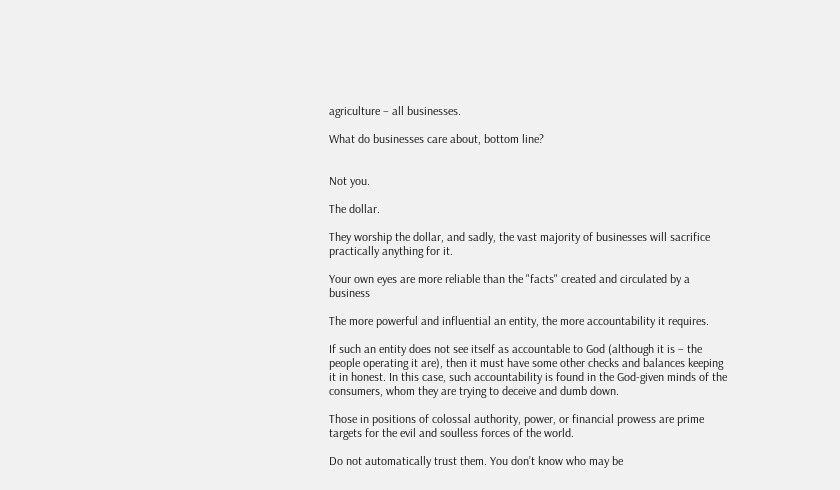agriculture – all businesses.

What do businesses care about, bottom line?


Not you.

The dollar.

They worship the dollar, and sadly, the vast majority of businesses will sacrifice practically anything for it.

Your own eyes are more reliable than the "facts" created and circulated by a business

The more powerful and influential an entity, the more accountability it requires.

If such an entity does not see itself as accountable to God (although it is – the people operating it are), then it must have some other checks and balances keeping it in honest. In this case, such accountability is found in the God-given minds of the consumers, whom they are trying to deceive and dumb down.

Those in positions of colossal authority, power, or financial prowess are prime targets for the evil and soulless forces of the world.

Do not automatically trust them. You don’t know who may be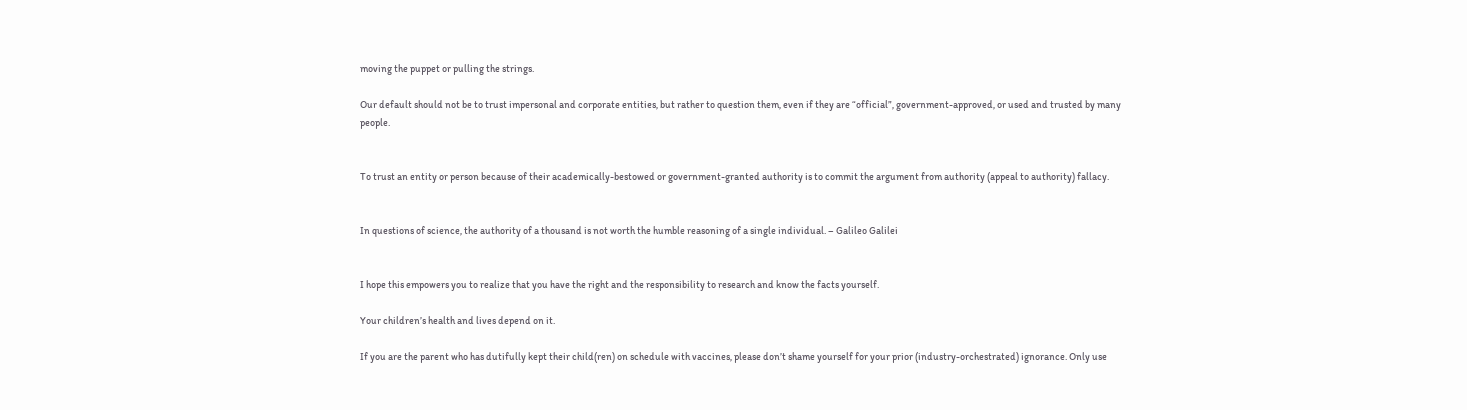moving the puppet or pulling the strings.

Our default should not be to trust impersonal and corporate entities, but rather to question them, even if they are “official”, government-approved, or used and trusted by many people.


To trust an entity or person because of their academically-bestowed or government-granted authority is to commit the argument from authority (appeal to authority) fallacy.


In questions of science, the authority of a thousand is not worth the humble reasoning of a single individual. – Galileo Galilei


I hope this empowers you to realize that you have the right and the responsibility to research and know the facts yourself.

Your children’s health and lives depend on it.

If you are the parent who has dutifully kept their child(ren) on schedule with vaccines, please don’t shame yourself for your prior (industry-orchestrated) ignorance. Only use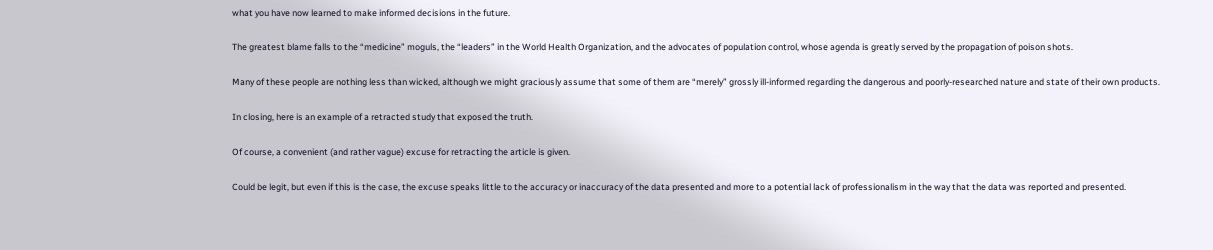what you have now learned to make informed decisions in the future.

The greatest blame falls to the “medicine” moguls, the “leaders” in the World Health Organization, and the advocates of population control, whose agenda is greatly served by the propagation of poison shots.

Many of these people are nothing less than wicked, although we might graciously assume that some of them are “merely” grossly ill-informed regarding the dangerous and poorly-researched nature and state of their own products.

In closing, here is an example of a retracted study that exposed the truth.

Of course, a convenient (and rather vague) excuse for retracting the article is given.

Could be legit, but even if this is the case, the excuse speaks little to the accuracy or inaccuracy of the data presented and more to a potential lack of professionalism in the way that the data was reported and presented.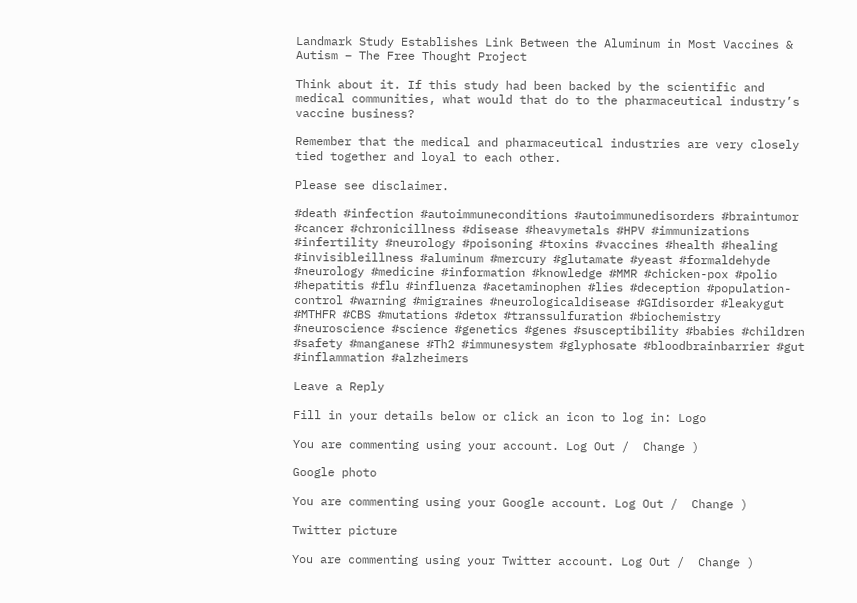Landmark Study Establishes Link Between the Aluminum in Most Vaccines & Autism – The Free Thought Project

Think about it. If this study had been backed by the scientific and medical communities, what would that do to the pharmaceutical industry’s vaccine business?

Remember that the medical and pharmaceutical industries are very closely tied together and loyal to each other.

Please see disclaimer.

#death #infection #autoimmuneconditions #autoimmunedisorders #braintumor #cancer #chronicillness #disease #heavymetals #HPV #immunizations #infertility #neurology #poisoning #toxins #vaccines #health #healing #invisibleillness #aluminum #mercury #glutamate #yeast #formaldehyde #neurology #medicine #information #knowledge #MMR #chicken-pox #polio #hepatitis #flu #influenza #acetaminophen #lies #deception #population-control #warning #migraines #neurologicaldisease #GIdisorder #leakygut #MTHFR #CBS #mutations #detox #transsulfuration #biochemistry #neuroscience #science #genetics #genes #susceptibility #babies #children #safety #manganese #Th2 #immunesystem #glyphosate #bloodbrainbarrier #gut #inflammation #alzheimers

Leave a Reply

Fill in your details below or click an icon to log in: Logo

You are commenting using your account. Log Out /  Change )

Google photo

You are commenting using your Google account. Log Out /  Change )

Twitter picture

You are commenting using your Twitter account. Log Out /  Change )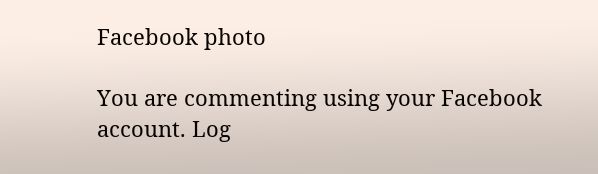Facebook photo

You are commenting using your Facebook account. Log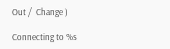Out /  Change )

Connecting to %s